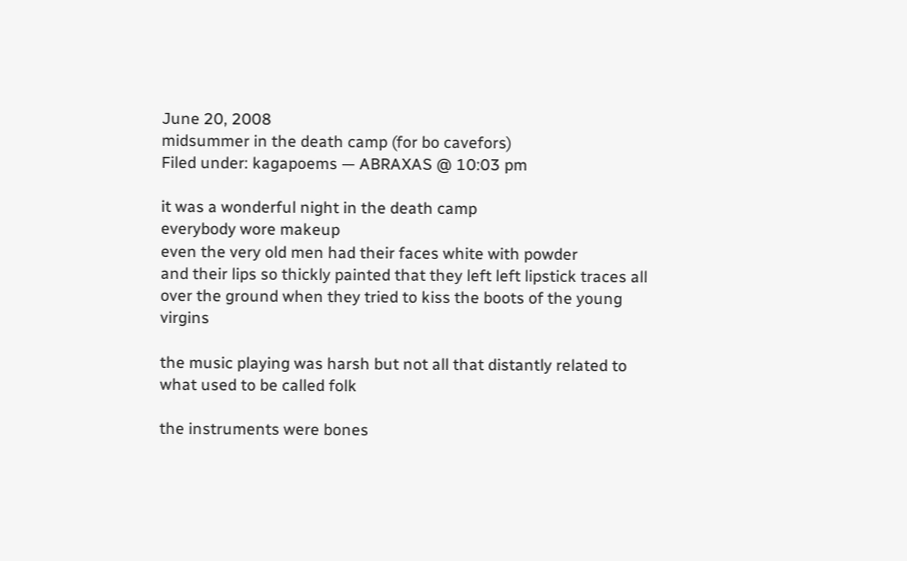June 20, 2008
midsummer in the death camp (for bo cavefors)
Filed under: kagapoems — ABRAXAS @ 10:03 pm

it was a wonderful night in the death camp
everybody wore makeup
even the very old men had their faces white with powder
and their lips so thickly painted that they left left lipstick traces all over the ground when they tried to kiss the boots of the young virgins

the music playing was harsh but not all that distantly related to what used to be called folk

the instruments were bones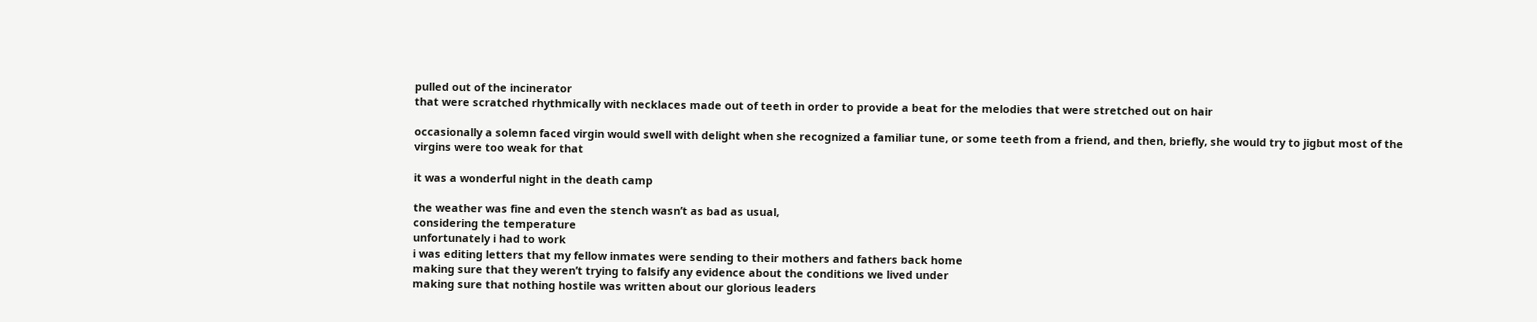pulled out of the incinerator
that were scratched rhythmically with necklaces made out of teeth in order to provide a beat for the melodies that were stretched out on hair

occasionally a solemn faced virgin would swell with delight when she recognized a familiar tune, or some teeth from a friend, and then, briefly, she would try to jigbut most of the virgins were too weak for that

it was a wonderful night in the death camp

the weather was fine and even the stench wasn’t as bad as usual,
considering the temperature
unfortunately i had to work
i was editing letters that my fellow inmates were sending to their mothers and fathers back home
making sure that they weren’t trying to falsify any evidence about the conditions we lived under
making sure that nothing hostile was written about our glorious leaders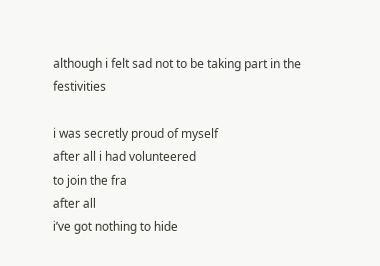although i felt sad not to be taking part in the festivities

i was secretly proud of myself
after all i had volunteered
to join the fra
after all
i’ve got nothing to hide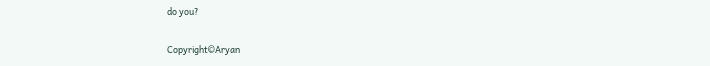do you?

Copyright©Aryan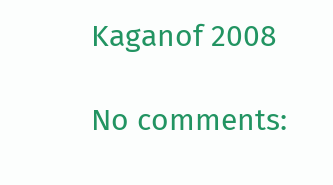Kaganof 2008

No comments: